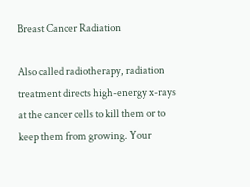Breast Cancer Radiation

Also called radiotherapy, radiation treatment directs high-energy x-rays at the cancer cells to kill them or to keep them from growing. Your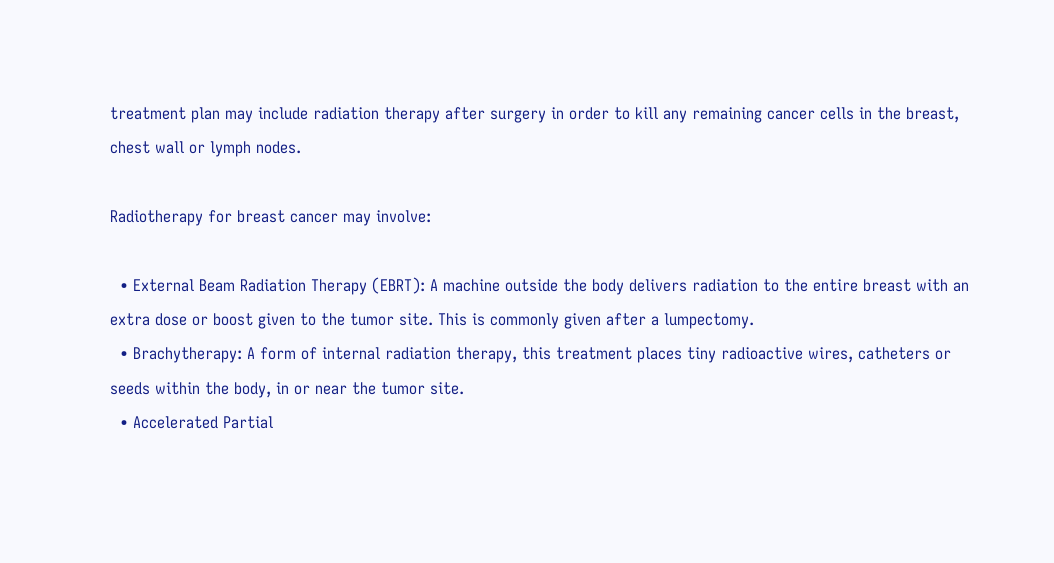treatment plan may include radiation therapy after surgery in order to kill any remaining cancer cells in the breast, chest wall or lymph nodes.

Radiotherapy for breast cancer may involve:

  • External Beam Radiation Therapy (EBRT): A machine outside the body delivers radiation to the entire breast with an extra dose or boost given to the tumor site. This is commonly given after a lumpectomy.
  • Brachytherapy: A form of internal radiation therapy, this treatment places tiny radioactive wires, catheters or seeds within the body, in or near the tumor site.
  • Accelerated Partial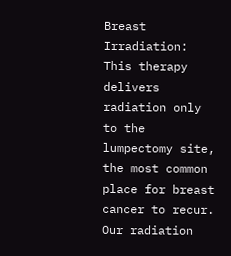Breast Irradiation: This therapy delivers radiation only to the lumpectomy site, the most common place for breast cancer to recur. Our radiation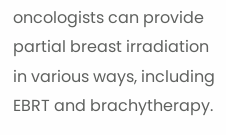oncologists can provide partial breast irradiation in various ways, including EBRT and brachytherapy.